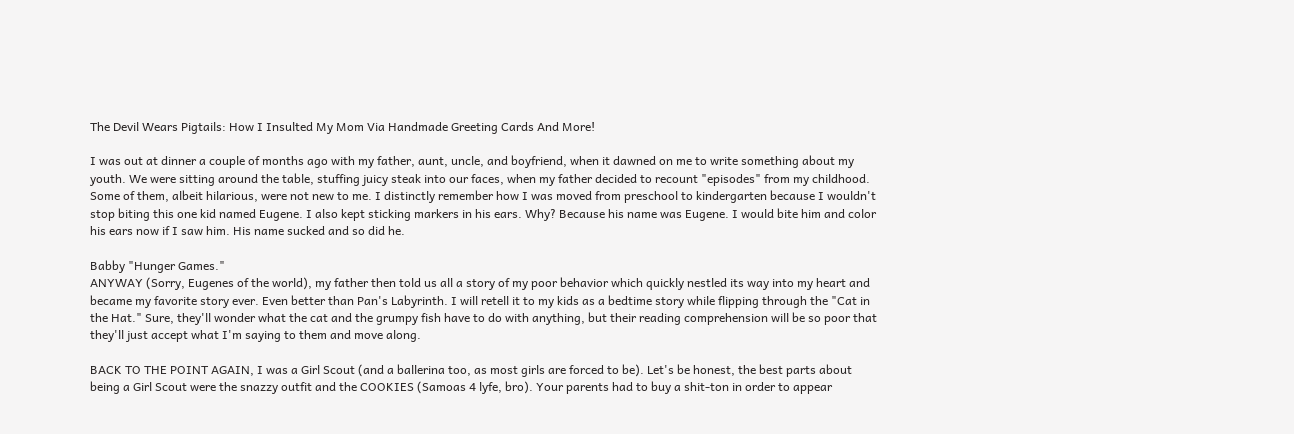The Devil Wears Pigtails: How I Insulted My Mom Via Handmade Greeting Cards And More!

I was out at dinner a couple of months ago with my father, aunt, uncle, and boyfriend, when it dawned on me to write something about my youth. We were sitting around the table, stuffing juicy steak into our faces, when my father decided to recount "episodes" from my childhood. Some of them, albeit hilarious, were not new to me. I distinctly remember how I was moved from preschool to kindergarten because I wouldn't stop biting this one kid named Eugene. I also kept sticking markers in his ears. Why? Because his name was Eugene. I would bite him and color his ears now if I saw him. His name sucked and so did he.

Babby "Hunger Games."
ANYWAY (Sorry, Eugenes of the world), my father then told us all a story of my poor behavior which quickly nestled its way into my heart and became my favorite story ever. Even better than Pan's Labyrinth. I will retell it to my kids as a bedtime story while flipping through the "Cat in the Hat." Sure, they'll wonder what the cat and the grumpy fish have to do with anything, but their reading comprehension will be so poor that they'll just accept what I'm saying to them and move along.

BACK TO THE POINT AGAIN, I was a Girl Scout (and a ballerina too, as most girls are forced to be). Let's be honest, the best parts about being a Girl Scout were the snazzy outfit and the COOKIES (Samoas 4 lyfe, bro). Your parents had to buy a shit-ton in order to appear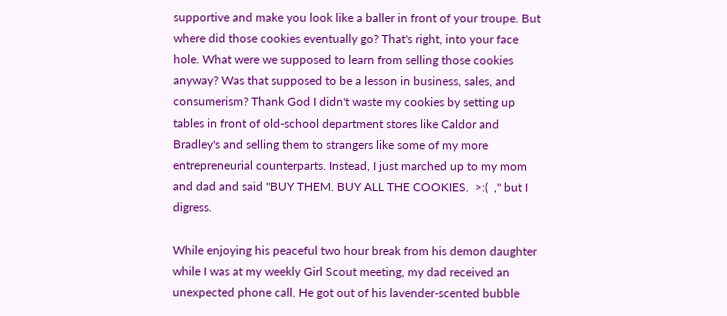supportive and make you look like a baller in front of your troupe. But where did those cookies eventually go? That's right, into your face hole. What were we supposed to learn from selling those cookies anyway? Was that supposed to be a lesson in business, sales, and consumerism? Thank God I didn't waste my cookies by setting up tables in front of old-school department stores like Caldor and Bradley's and selling them to strangers like some of my more entrepreneurial counterparts. Instead, I just marched up to my mom and dad and said "BUY THEM. BUY ALL THE COOKIES.  >:(  ," but I digress.

While enjoying his peaceful two hour break from his demon daughter while I was at my weekly Girl Scout meeting, my dad received an unexpected phone call. He got out of his lavender-scented bubble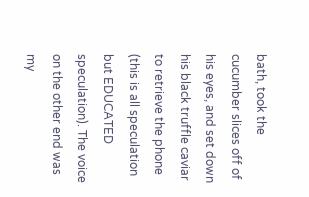bath, took the cucumber slices off of his eyes, and set down his black truffle caviar to retrieve the phone (this is all speculation but EDUCATED speculation). The voice on the other end was my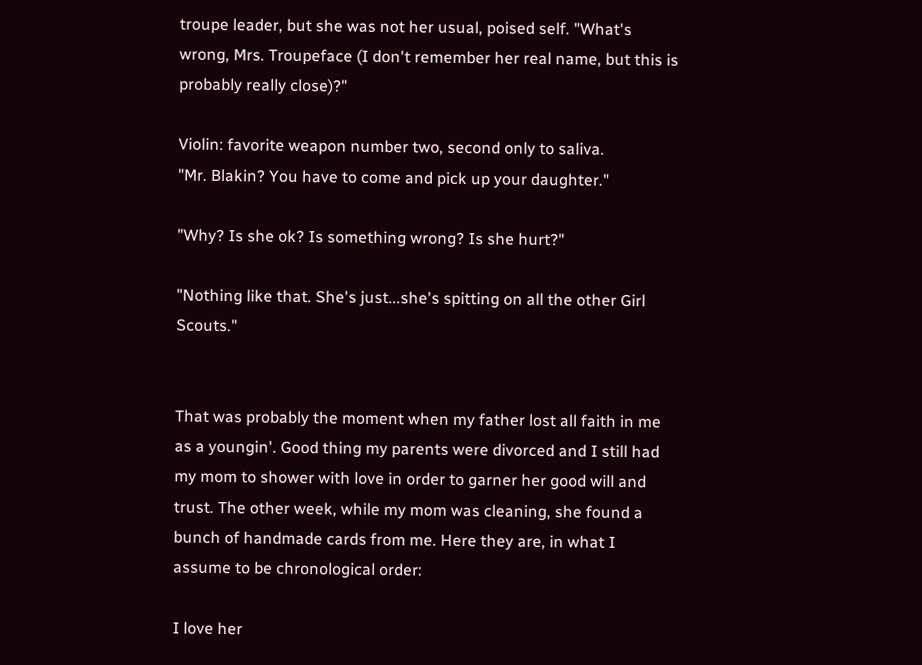troupe leader, but she was not her usual, poised self. "What's wrong, Mrs. Troupeface (I don't remember her real name, but this is probably really close)?"

Violin: favorite weapon number two, second only to saliva.
"Mr. Blakin? You have to come and pick up your daughter."

"Why? Is she ok? Is something wrong? Is she hurt?"

"Nothing like that. She's just...she's spitting on all the other Girl Scouts."


That was probably the moment when my father lost all faith in me as a youngin'. Good thing my parents were divorced and I still had my mom to shower with love in order to garner her good will and trust. The other week, while my mom was cleaning, she found a bunch of handmade cards from me. Here they are, in what I assume to be chronological order:

I love her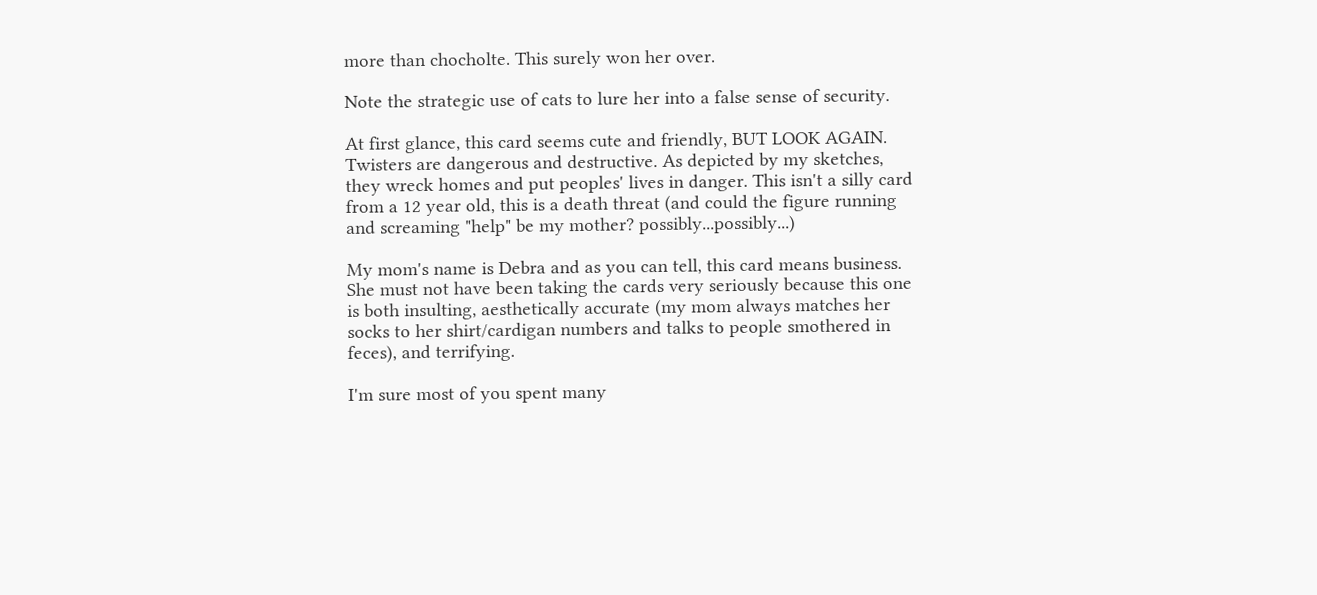more than chocholte. This surely won her over.

Note the strategic use of cats to lure her into a false sense of security.

At first glance, this card seems cute and friendly, BUT LOOK AGAIN. Twisters are dangerous and destructive. As depicted by my sketches, they wreck homes and put peoples' lives in danger. This isn't a silly card from a 12 year old, this is a death threat (and could the figure running and screaming "help" be my mother? possibly...possibly...)

My mom's name is Debra and as you can tell, this card means business. She must not have been taking the cards very seriously because this one is both insulting, aesthetically accurate (my mom always matches her socks to her shirt/cardigan numbers and talks to people smothered in feces), and terrifying.

I'm sure most of you spent many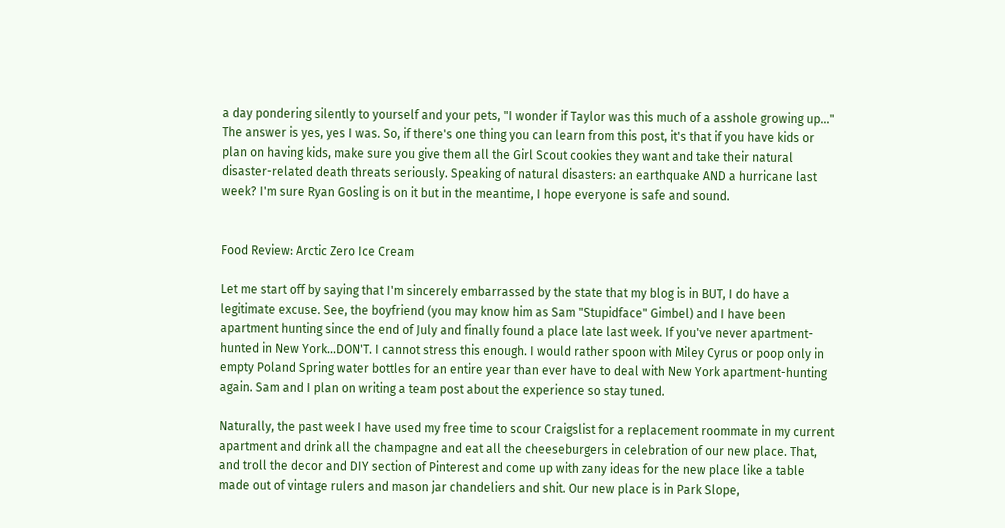a day pondering silently to yourself and your pets, "I wonder if Taylor was this much of a asshole growing up..." The answer is yes, yes I was. So, if there's one thing you can learn from this post, it's that if you have kids or plan on having kids, make sure you give them all the Girl Scout cookies they want and take their natural disaster-related death threats seriously. Speaking of natural disasters: an earthquake AND a hurricane last week? I'm sure Ryan Gosling is on it but in the meantime, I hope everyone is safe and sound.


Food Review: Arctic Zero Ice Cream

Let me start off by saying that I'm sincerely embarrassed by the state that my blog is in BUT, I do have a legitimate excuse. See, the boyfriend (you may know him as Sam "Stupidface" Gimbel) and I have been apartment hunting since the end of July and finally found a place late last week. If you've never apartment-hunted in New York...DON'T. I cannot stress this enough. I would rather spoon with Miley Cyrus or poop only in empty Poland Spring water bottles for an entire year than ever have to deal with New York apartment-hunting again. Sam and I plan on writing a team post about the experience so stay tuned.

Naturally, the past week I have used my free time to scour Craigslist for a replacement roommate in my current apartment and drink all the champagne and eat all the cheeseburgers in celebration of our new place. That, and troll the decor and DIY section of Pinterest and come up with zany ideas for the new place like a table made out of vintage rulers and mason jar chandeliers and shit. Our new place is in Park Slope,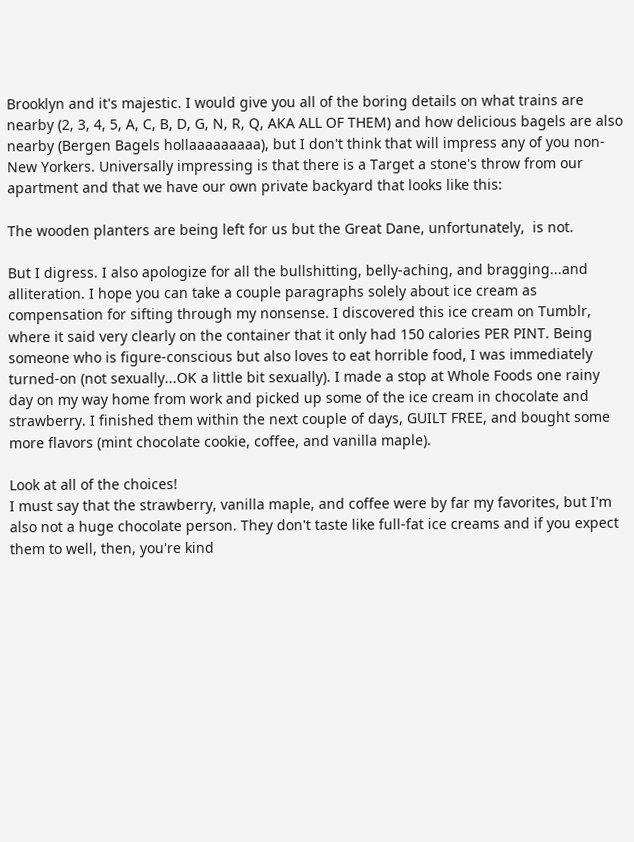Brooklyn and it's majestic. I would give you all of the boring details on what trains are nearby (2, 3, 4, 5, A, C, B, D, G, N, R, Q, AKA ALL OF THEM) and how delicious bagels are also nearby (Bergen Bagels hollaaaaaaaaa), but I don't think that will impress any of you non-New Yorkers. Universally impressing is that there is a Target a stone's throw from our apartment and that we have our own private backyard that looks like this:

The wooden planters are being left for us but the Great Dane, unfortunately,  is not.

But I digress. I also apologize for all the bullshitting, belly-aching, and bragging...and alliteration. I hope you can take a couple paragraphs solely about ice cream as compensation for sifting through my nonsense. I discovered this ice cream on Tumblr, where it said very clearly on the container that it only had 150 calories PER PINT. Being someone who is figure-conscious but also loves to eat horrible food, I was immediately turned-on (not sexually...OK a little bit sexually). I made a stop at Whole Foods one rainy day on my way home from work and picked up some of the ice cream in chocolate and strawberry. I finished them within the next couple of days, GUILT FREE, and bought some more flavors (mint chocolate cookie, coffee, and vanilla maple).

Look at all of the choices!
I must say that the strawberry, vanilla maple, and coffee were by far my favorites, but I'm also not a huge chocolate person. They don't taste like full-fat ice creams and if you expect them to well, then, you're kind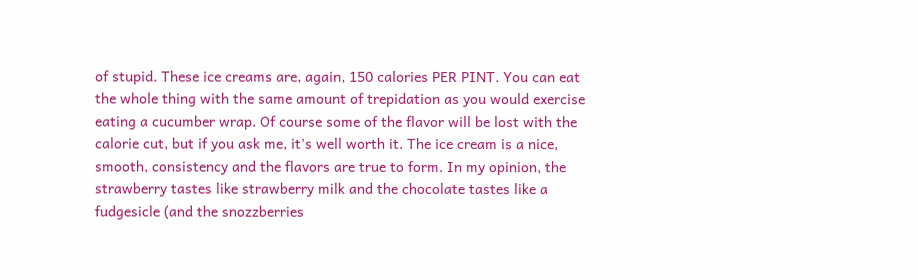of stupid. These ice creams are, again, 150 calories PER PINT. You can eat the whole thing with the same amount of trepidation as you would exercise eating a cucumber wrap. Of course some of the flavor will be lost with the calorie cut, but if you ask me, it's well worth it. The ice cream is a nice, smooth, consistency and the flavors are true to form. In my opinion, the strawberry tastes like strawberry milk and the chocolate tastes like a fudgesicle (and the snozzberries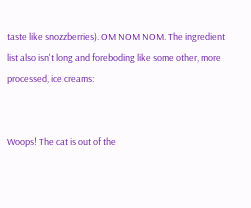taste like snozzberries). OM NOM NOM. The ingredient list also isn't long and foreboding like some other, more processed, ice creams:


Woops! The cat is out of the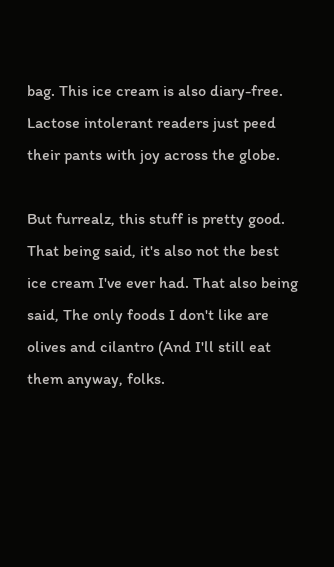bag. This ice cream is also diary-free. Lactose intolerant readers just peed their pants with joy across the globe.

But furrealz, this stuff is pretty good. That being said, it's also not the best ice cream I've ever had. That also being said, The only foods I don't like are olives and cilantro (And I'll still eat them anyway, folks.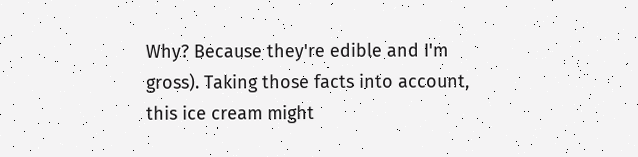Why? Because they're edible and I'm gross). Taking those facts into account, this ice cream might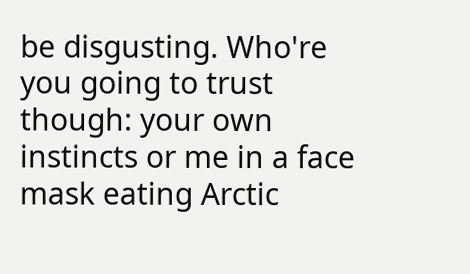be disgusting. Who're you going to trust though: your own instincts or me in a face mask eating Arctic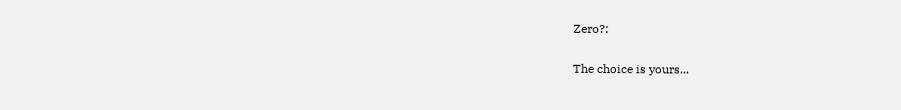Zero?:

The choice is yours...